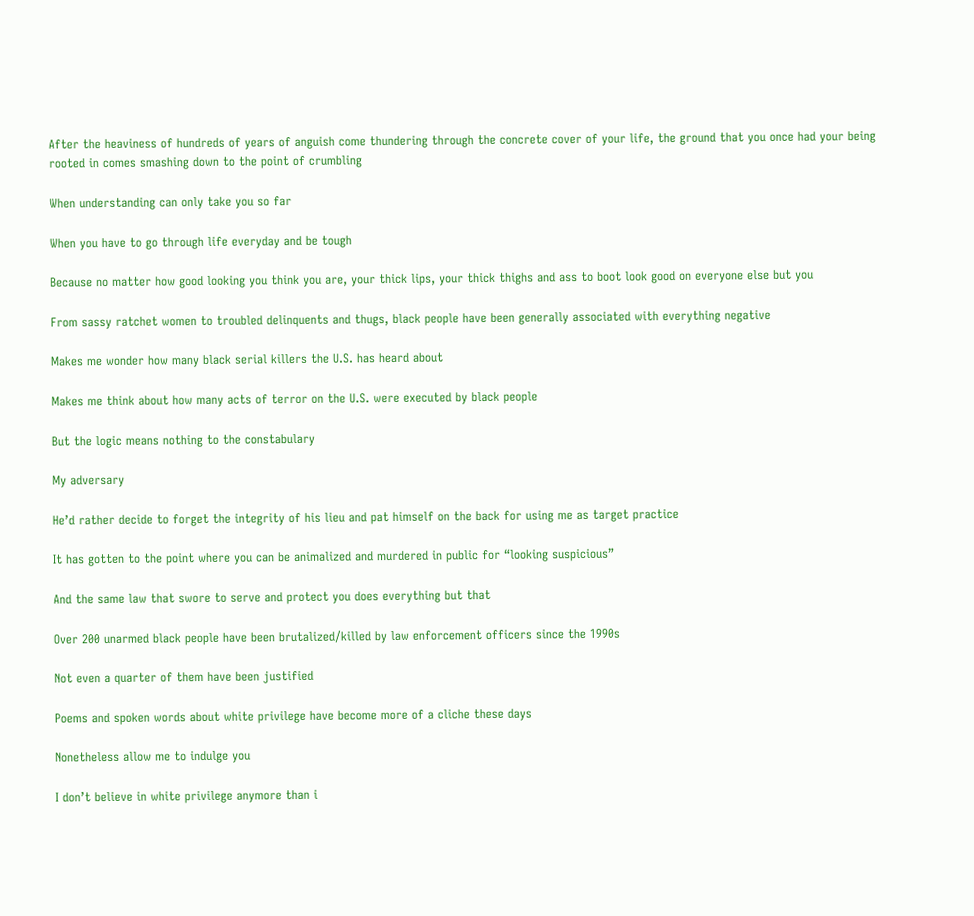After the heaviness of hundreds of years of anguish come thundering through the concrete cover of your life, the ground that you once had your being rooted in comes smashing down to the point of crumbling

When understanding can only take you so far

When you have to go through life everyday and be tough

Because no matter how good looking you think you are, your thick lips, your thick thighs and ass to boot look good on everyone else but you

From sassy ratchet women to troubled delinquents and thugs, black people have been generally associated with everything negative

Makes me wonder how many black serial killers the U.S. has heard about

Makes me think about how many acts of terror on the U.S. were executed by black people

But the logic means nothing to the constabulary

My adversary

He’d rather decide to forget the integrity of his lieu and pat himself on the back for using me as target practice

It has gotten to the point where you can be animalized and murdered in public for “looking suspicious”

And the same law that swore to serve and protect you does everything but that

Over 200 unarmed black people have been brutalized/killed by law enforcement officers since the 1990s

Not even a quarter of them have been justified

Poems and spoken words about white privilege have become more of a cliche these days

Nonetheless allow me to indulge you

I don’t believe in white privilege anymore than i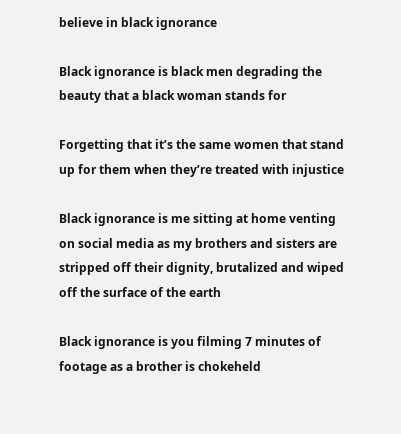believe in black ignorance

Black ignorance is black men degrading the beauty that a black woman stands for

Forgetting that it’s the same women that stand up for them when they’re treated with injustice

Black ignorance is me sitting at home venting on social media as my brothers and sisters are stripped off their dignity, brutalized and wiped off the surface of the earth

Black ignorance is you filming 7 minutes of footage as a brother is chokeheld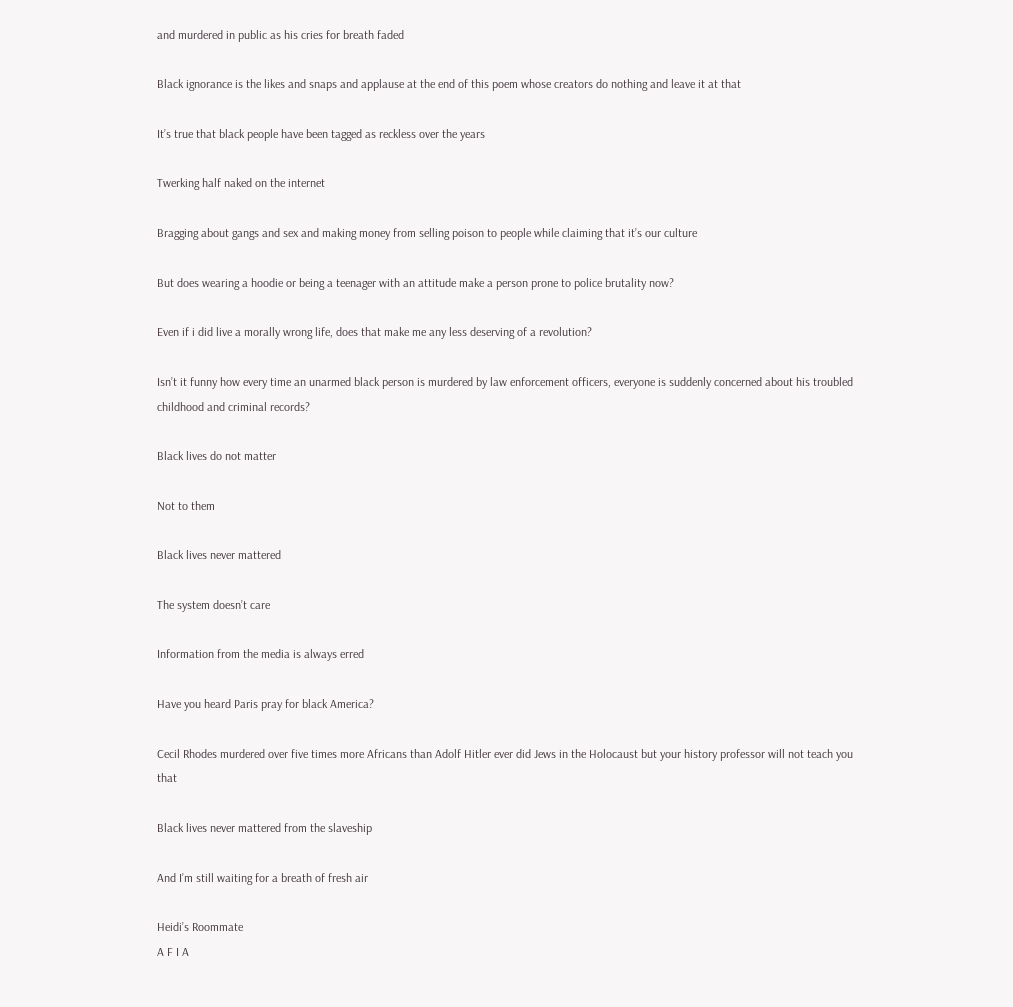and murdered in public as his cries for breath faded

Black ignorance is the likes and snaps and applause at the end of this poem whose creators do nothing and leave it at that

It’s true that black people have been tagged as reckless over the years

Twerking half naked on the internet

Bragging about gangs and sex and making money from selling poison to people while claiming that it’s our culture

But does wearing a hoodie or being a teenager with an attitude make a person prone to police brutality now?

Even if i did live a morally wrong life, does that make me any less deserving of a revolution?

Isn’t it funny how every time an unarmed black person is murdered by law enforcement officers, everyone is suddenly concerned about his troubled childhood and criminal records?

Black lives do not matter

Not to them

Black lives never mattered

The system doesn’t care

Information from the media is always erred

Have you heard Paris pray for black America?

Cecil Rhodes murdered over five times more Africans than Adolf Hitler ever did Jews in the Holocaust but your history professor will not teach you that

Black lives never mattered from the slaveship

And I’m still waiting for a breath of fresh air

Heidi’s Roommate
A F I A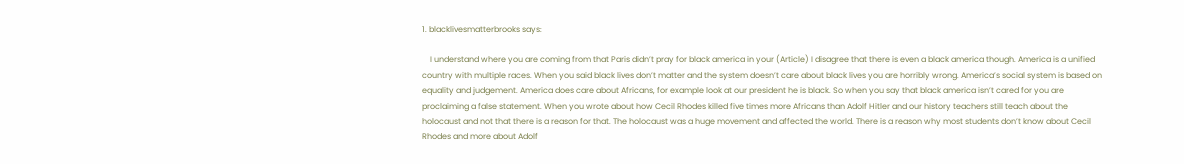1. blacklivesmatterbrooks says:

    I understand where you are coming from that Paris didn’t pray for black america in your (Article) I disagree that there is even a black america though. America is a unified country with multiple races. When you said black lives don’t matter and the system doesn’t care about black lives you are horribly wrong. America’s social system is based on equality and judgement. America does care about Africans, for example look at our president he is black. So when you say that black america isn’t cared for you are proclaiming a false statement. When you wrote about how Cecil Rhodes killed five times more Africans than Adolf Hitler and our history teachers still teach about the holocaust and not that there is a reason for that. The holocaust was a huge movement and affected the world. There is a reason why most students don’t know about Cecil Rhodes and more about Adolf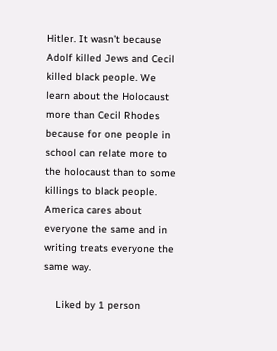Hitler. It wasn’t because Adolf killed Jews and Cecil killed black people. We learn about the Holocaust more than Cecil Rhodes because for one people in school can relate more to the holocaust than to some killings to black people. America cares about everyone the same and in writing treats everyone the same way.

    Liked by 1 person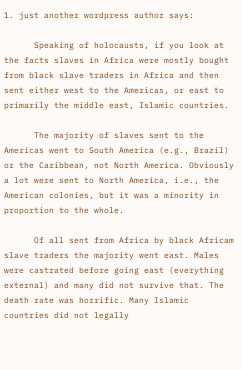1. just another wordpress author says:

      Speaking of holocausts, if you look at the facts slaves in Africa were mostly bought from black slave traders in Africa and then sent either west to the Americas, or east to primarily the middle east, Islamic countries.

      The majority of slaves sent to the Americas went to South America (e.g., Brazil) or the Caribbean, not North America. Obviously a lot were sent to North America, i.e., the American colonies, but it was a minority in proportion to the whole.

      Of all sent from Africa by black Africam slave traders the majority went east. Males were castrated before going east (everything external) and many did not survive that. The death rate was horrific. Many Islamic countries did not legally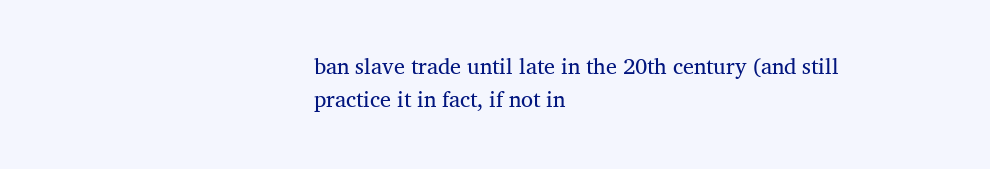ban slave trade until late in the 20th century (and still practice it in fact, if not in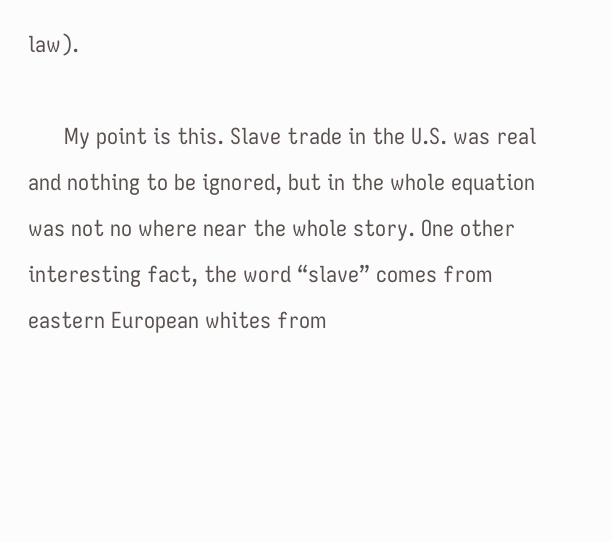law).

      My point is this. Slave trade in the U.S. was real and nothing to be ignored, but in the whole equation was not no where near the whole story. One other interesting fact, the word “slave” comes from eastern European whites from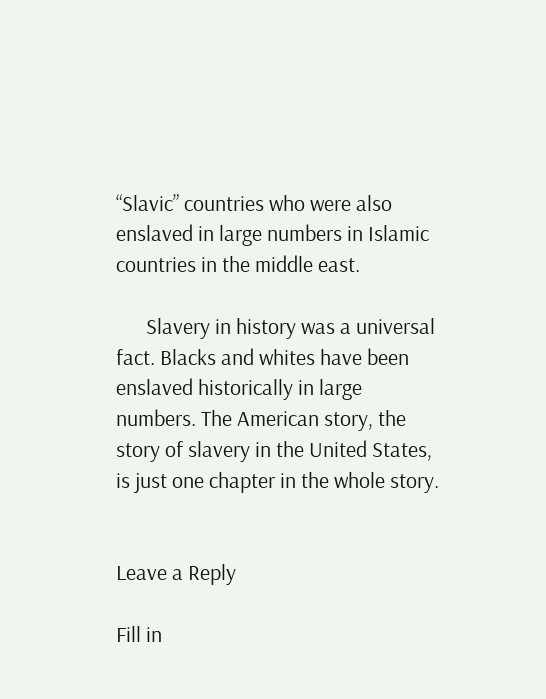“Slavic” countries who were also enslaved in large numbers in Islamic countries in the middle east.

      Slavery in history was a universal fact. Blacks and whites have been enslaved historically in large numbers. The American story, the story of slavery in the United States, is just one chapter in the whole story.


Leave a Reply

Fill in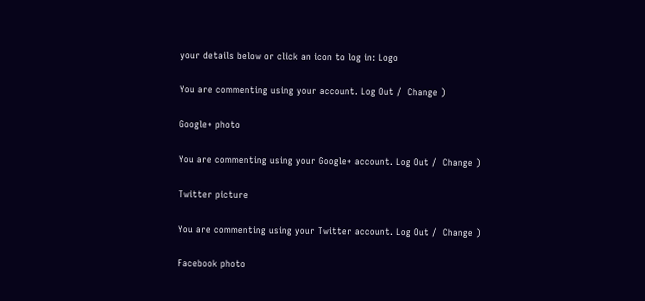your details below or click an icon to log in: Logo

You are commenting using your account. Log Out /  Change )

Google+ photo

You are commenting using your Google+ account. Log Out /  Change )

Twitter picture

You are commenting using your Twitter account. Log Out /  Change )

Facebook photo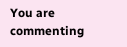You are commenting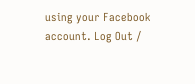using your Facebook account. Log Out /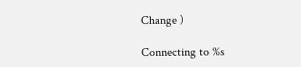Change )

Connecting to %s